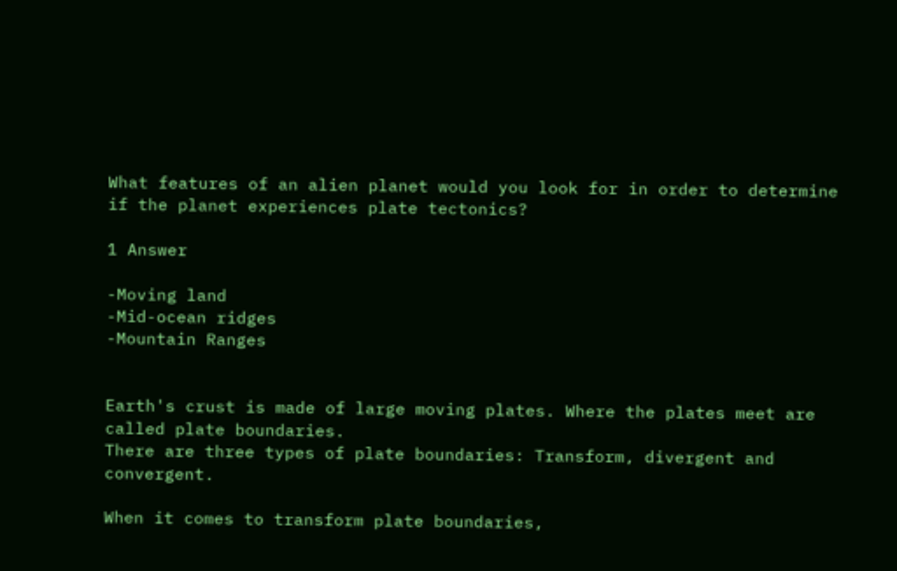What features of an alien planet would you look for in order to determine if the planet experiences plate tectonics?

1 Answer

-Moving land
-Mid-ocean ridges
-Mountain Ranges


Earth's crust is made of large moving plates. Where the plates meet are called plate boundaries.
There are three types of plate boundaries: Transform, divergent and convergent.

When it comes to transform plate boundaries,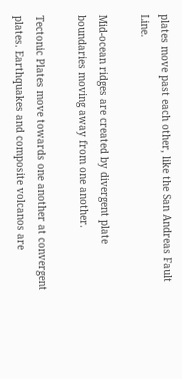plates move past each other, like the San Andreas Fault Line.

Mid-ocean ridges are created by divergent plate boundaries moving away from one another.

Tectonic Plates move towards one another at convergent plates. Earthquakes and composite volcanos are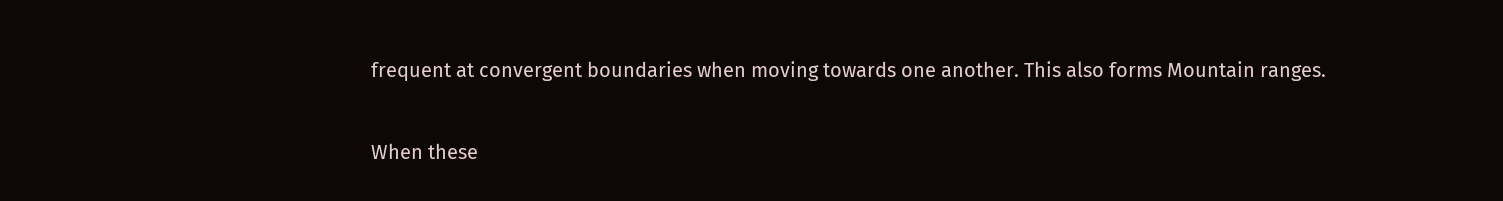frequent at convergent boundaries when moving towards one another. This also forms Mountain ranges.

When these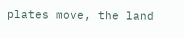plates move, the land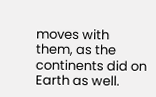moves with them, as the continents did on Earth as well.